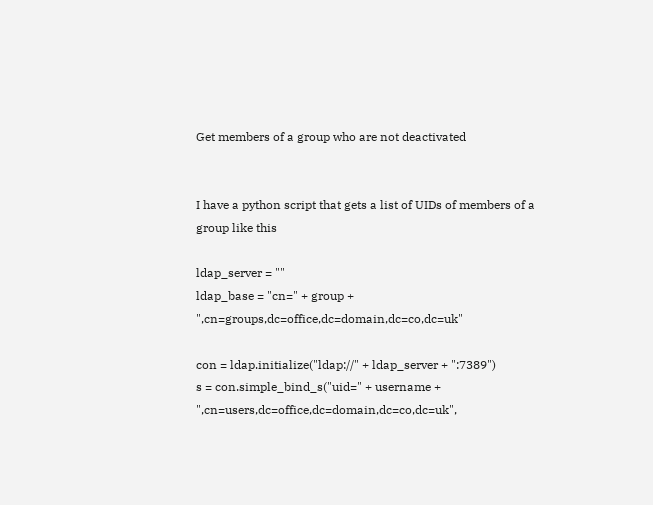Get members of a group who are not deactivated


I have a python script that gets a list of UIDs of members of a group like this

ldap_server = ""
ldap_base = "cn=" + group + ",cn=groups,dc=office,dc=domain,dc=co,dc=uk"

con = ldap.initialize("ldap://" + ldap_server + ":7389")
s = con.simple_bind_s("uid=" + username + ",cn=users,dc=office,dc=domain,dc=co,dc=uk",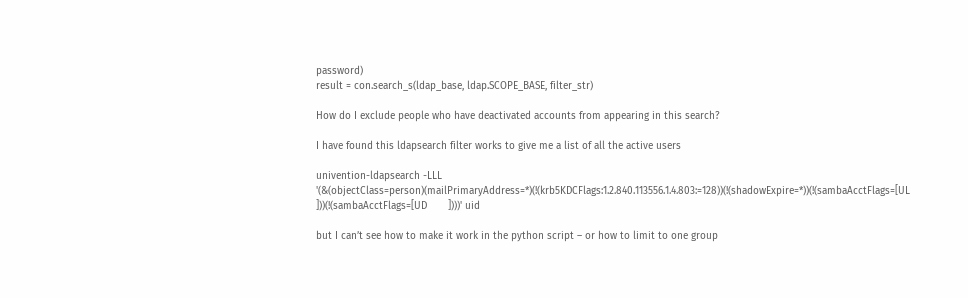password)
result = con.search_s(ldap_base, ldap.SCOPE_BASE, filter_str)

How do I exclude people who have deactivated accounts from appearing in this search?

I have found this ldapsearch filter works to give me a list of all the active users

univention-ldapsearch -LLL '(&(objectClass=person)(mailPrimaryAddress=*)(!(krb5KDCFlags:1.2.840.113556.1.4.803:=128))(!(shadowExpire=*))(!(sambaAcctFlags=[UL       ]))(!(sambaAcctFlags=[UD       ])))' uid

but I can’t see how to make it work in the python script – or how to limit to one group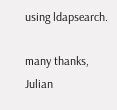using ldapsearch.

many thanks, Julian